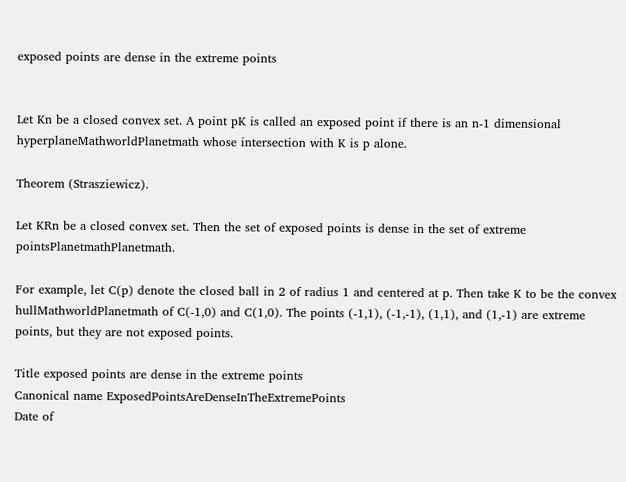exposed points are dense in the extreme points


Let Kn be a closed convex set. A point pK is called an exposed point if there is an n-1 dimensional hyperplaneMathworldPlanetmath whose intersection with K is p alone.

Theorem (Strasziewicz).

Let KRn be a closed convex set. Then the set of exposed points is dense in the set of extreme pointsPlanetmathPlanetmath.

For example, let C(p) denote the closed ball in 2 of radius 1 and centered at p. Then take K to be the convex hullMathworldPlanetmath of C(-1,0) and C(1,0). The points (-1,1), (-1,-1), (1,1), and (1,-1) are extreme points, but they are not exposed points.

Title exposed points are dense in the extreme points
Canonical name ExposedPointsAreDenseInTheExtremePoints
Date of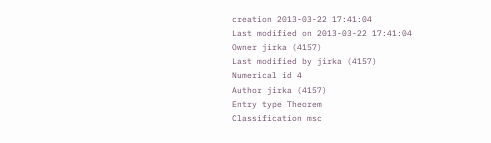creation 2013-03-22 17:41:04
Last modified on 2013-03-22 17:41:04
Owner jirka (4157)
Last modified by jirka (4157)
Numerical id 4
Author jirka (4157)
Entry type Theorem
Classification msc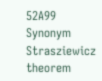52A99
Synonym Strasziewicz theorem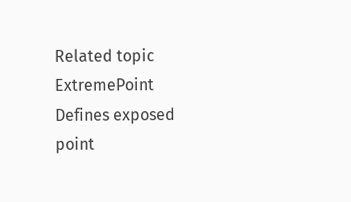Related topic ExtremePoint
Defines exposed point